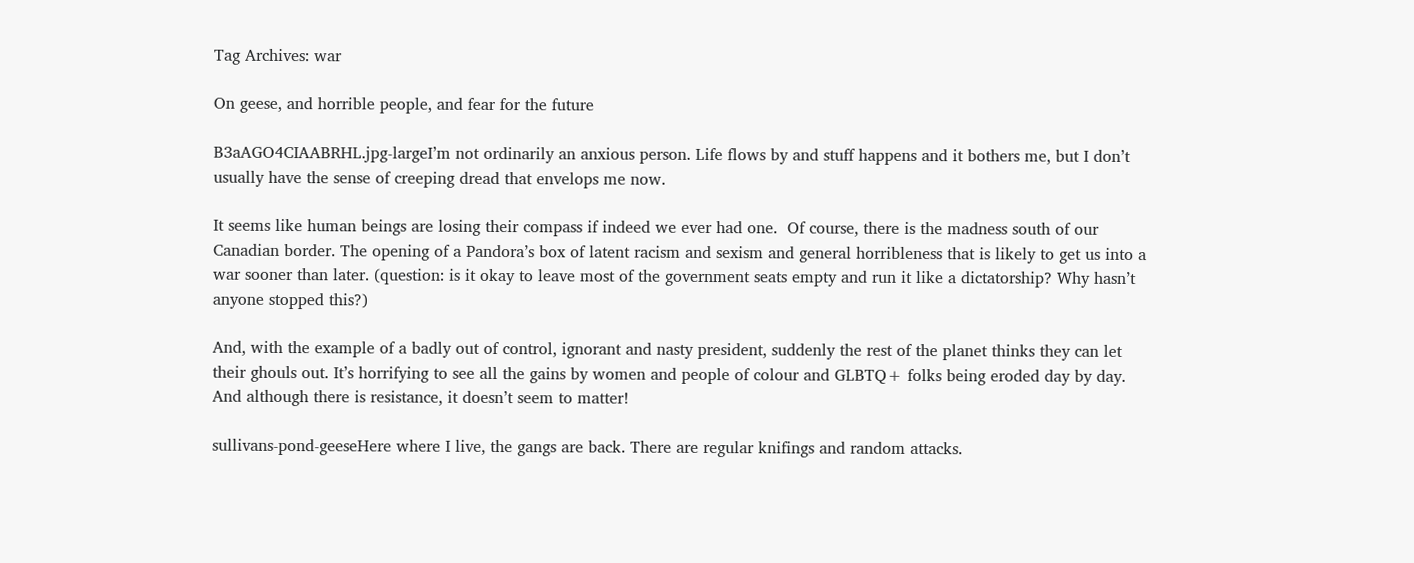Tag Archives: war

On geese, and horrible people, and fear for the future

B3aAGO4CIAABRHL.jpg-largeI’m not ordinarily an anxious person. Life flows by and stuff happens and it bothers me, but I don’t usually have the sense of creeping dread that envelops me now.

It seems like human beings are losing their compass if indeed we ever had one.  Of course, there is the madness south of our Canadian border. The opening of a Pandora’s box of latent racism and sexism and general horribleness that is likely to get us into a war sooner than later. (question: is it okay to leave most of the government seats empty and run it like a dictatorship? Why hasn’t anyone stopped this?)

And, with the example of a badly out of control, ignorant and nasty president, suddenly the rest of the planet thinks they can let their ghouls out. It’s horrifying to see all the gains by women and people of colour and GLBTQ+ folks being eroded day by day.  And although there is resistance, it doesn’t seem to matter!

sullivans-pond-geeseHere where I live, the gangs are back. There are regular knifings and random attacks.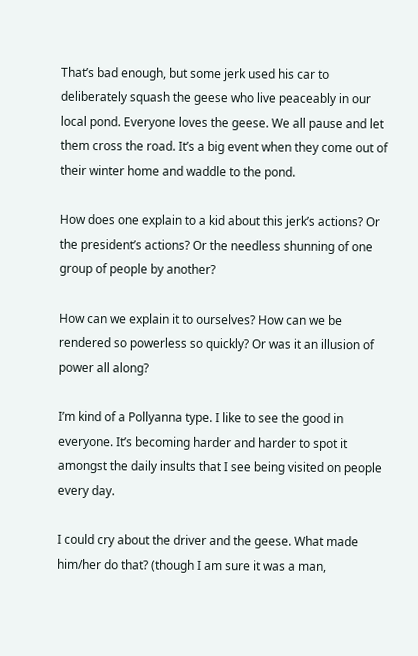That’s bad enough, but some jerk used his car to deliberately squash the geese who live peaceably in our local pond. Everyone loves the geese. We all pause and let them cross the road. It’s a big event when they come out of their winter home and waddle to the pond.

How does one explain to a kid about this jerk’s actions? Or the president’s actions? Or the needless shunning of one group of people by another?

How can we explain it to ourselves? How can we be rendered so powerless so quickly? Or was it an illusion of power all along?

I’m kind of a Pollyanna type. I like to see the good in everyone. It’s becoming harder and harder to spot it amongst the daily insults that I see being visited on people every day.

I could cry about the driver and the geese. What made him/her do that? (though I am sure it was a man,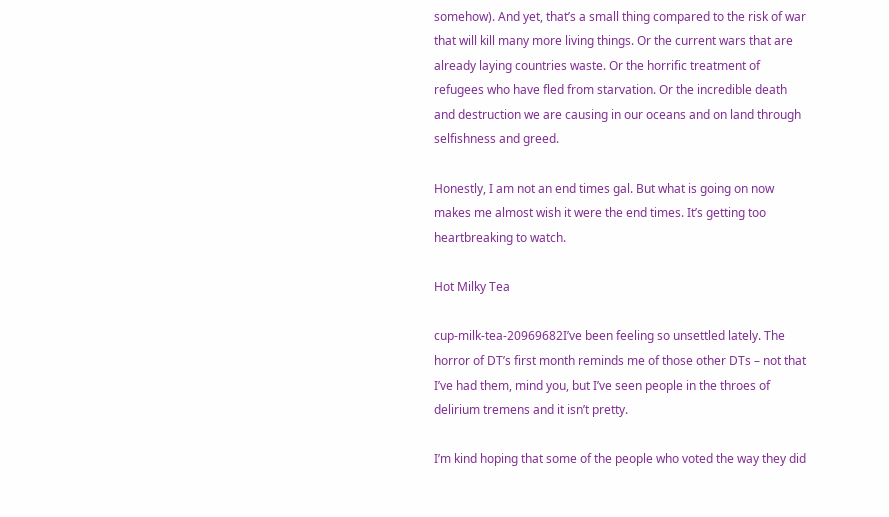somehow). And yet, that’s a small thing compared to the risk of war that will kill many more living things. Or the current wars that are already laying countries waste. Or the horrific treatment of refugees who have fled from starvation. Or the incredible death and destruction we are causing in our oceans and on land through selfishness and greed.

Honestly, I am not an end times gal. But what is going on now makes me almost wish it were the end times. It’s getting too heartbreaking to watch.

Hot Milky Tea

cup-milk-tea-20969682I’ve been feeling so unsettled lately. The horror of DT’s first month reminds me of those other DTs – not that I’ve had them, mind you, but I’ve seen people in the throes of delirium tremens and it isn’t pretty.

I’m kind hoping that some of the people who voted the way they did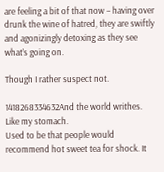are feeling a bit of that now – having over drunk the wine of hatred, they are swiftly and agonizingly detoxing as they see what’s going on.

Though I rather suspect not.

1418268334632And the world writhes. Like my stomach.
Used to be that people would recommend hot sweet tea for shock. It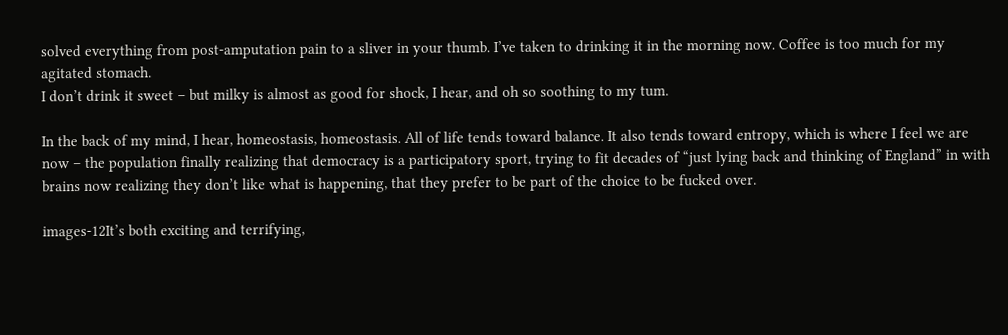solved everything from post-amputation pain to a sliver in your thumb. I’ve taken to drinking it in the morning now. Coffee is too much for my agitated stomach.
I don’t drink it sweet – but milky is almost as good for shock, I hear, and oh so soothing to my tum.

In the back of my mind, I hear, homeostasis, homeostasis. All of life tends toward balance. It also tends toward entropy, which is where I feel we are now – the population finally realizing that democracy is a participatory sport, trying to fit decades of “just lying back and thinking of England” in with brains now realizing they don’t like what is happening, that they prefer to be part of the choice to be fucked over.

images-12It’s both exciting and terrifying,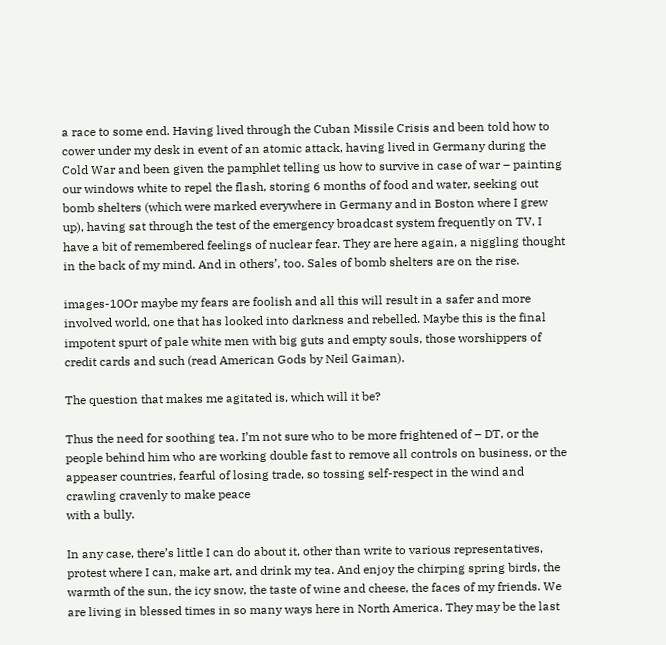a race to some end. Having lived through the Cuban Missile Crisis and been told how to cower under my desk in event of an atomic attack, having lived in Germany during the Cold War and been given the pamphlet telling us how to survive in case of war – painting our windows white to repel the flash, storing 6 months of food and water, seeking out bomb shelters (which were marked everywhere in Germany and in Boston where I grew up), having sat through the test of the emergency broadcast system frequently on TV, I have a bit of remembered feelings of nuclear fear. They are here again, a niggling thought in the back of my mind. And in others’, too. Sales of bomb shelters are on the rise.

images-10Or maybe my fears are foolish and all this will result in a safer and more involved world, one that has looked into darkness and rebelled. Maybe this is the final impotent spurt of pale white men with big guts and empty souls, those worshippers of credit cards and such (read American Gods by Neil Gaiman).

The question that makes me agitated is, which will it be?

Thus the need for soothing tea. I’m not sure who to be more frightened of – DT, or the people behind him who are working double fast to remove all controls on business, or the appeaser countries, fearful of losing trade, so tossing self-respect in the wind and crawling cravenly to make peace
with a bully.

In any case, there’s little I can do about it, other than write to various representatives, protest where I can, make art, and drink my tea. And enjoy the chirping spring birds, the warmth of the sun, the icy snow, the taste of wine and cheese, the faces of my friends. We are living in blessed times in so many ways here in North America. They may be the last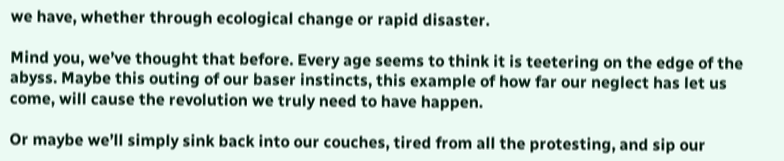we have, whether through ecological change or rapid disaster.

Mind you, we’ve thought that before. Every age seems to think it is teetering on the edge of the abyss. Maybe this outing of our baser instincts, this example of how far our neglect has let us come, will cause the revolution we truly need to have happen.

Or maybe we’ll simply sink back into our couches, tired from all the protesting, and sip our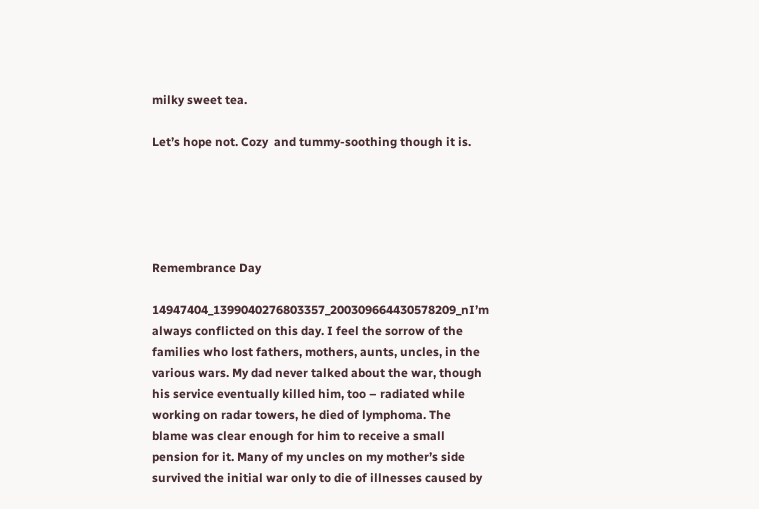milky sweet tea.

Let’s hope not. Cozy  and tummy-soothing though it is.





Remembrance Day

14947404_1399040276803357_200309664430578209_nI’m always conflicted on this day. I feel the sorrow of the families who lost fathers, mothers, aunts, uncles, in the various wars. My dad never talked about the war, though his service eventually killed him, too – radiated while working on radar towers, he died of lymphoma. The blame was clear enough for him to receive a small pension for it. Many of my uncles on my mother’s side survived the initial war only to die of illnesses caused by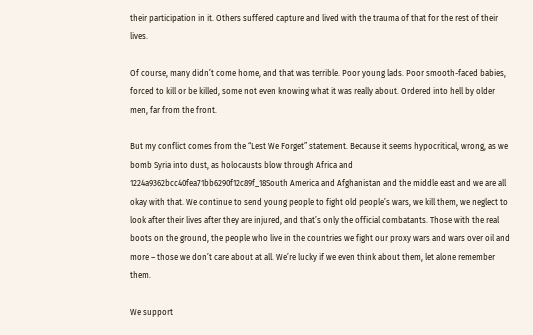their participation in it. Others suffered capture and lived with the trauma of that for the rest of their lives.

Of course, many didn’t come home, and that was terrible. Poor young lads. Poor smooth-faced babies, forced to kill or be killed, some not even knowing what it was really about. Ordered into hell by older men, far from the front.

But my conflict comes from the “Lest We Forget” statement. Because it seems hypocritical, wrong, as we bomb Syria into dust, as holocausts blow through Africa and 1224a9362bcc40fea71bb6290f12c89f_18South America and Afghanistan and the middle east and we are all okay with that. We continue to send young people to fight old people’s wars, we kill them, we neglect to look after their lives after they are injured, and that’s only the official combatants. Those with the real boots on the ground, the people who live in the countries we fight our proxy wars and wars over oil and more – those we don’t care about at all. We’re lucky if we even think about them, let alone remember them.

We support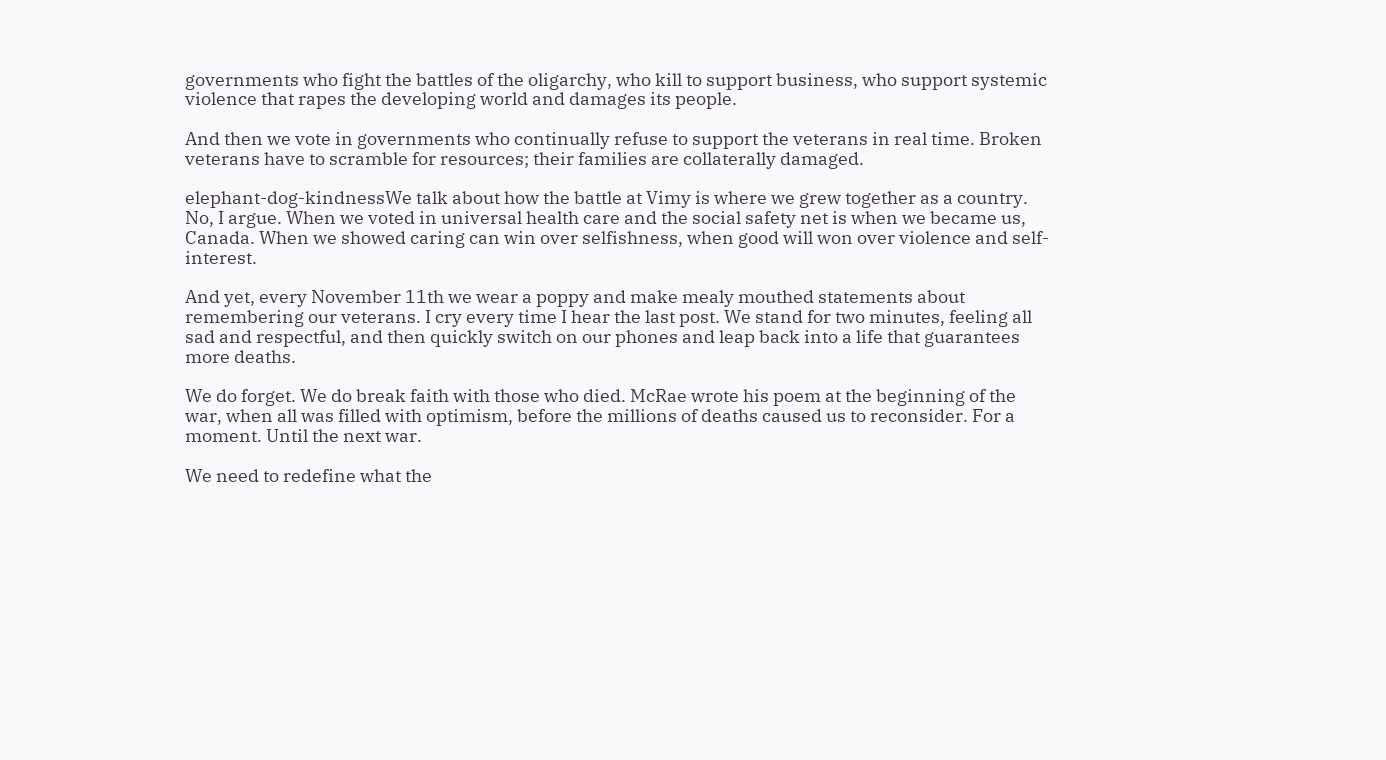governments who fight the battles of the oligarchy, who kill to support business, who support systemic violence that rapes the developing world and damages its people.

And then we vote in governments who continually refuse to support the veterans in real time. Broken veterans have to scramble for resources; their families are collaterally damaged.

elephant-dog-kindnessWe talk about how the battle at Vimy is where we grew together as a country. No, I argue. When we voted in universal health care and the social safety net is when we became us, Canada. When we showed caring can win over selfishness, when good will won over violence and self-interest.

And yet, every November 11th we wear a poppy and make mealy mouthed statements about remembering our veterans. I cry every time I hear the last post. We stand for two minutes, feeling all sad and respectful, and then quickly switch on our phones and leap back into a life that guarantees more deaths.

We do forget. We do break faith with those who died. McRae wrote his poem at the beginning of the war, when all was filled with optimism, before the millions of deaths caused us to reconsider. For a moment. Until the next war.

We need to redefine what the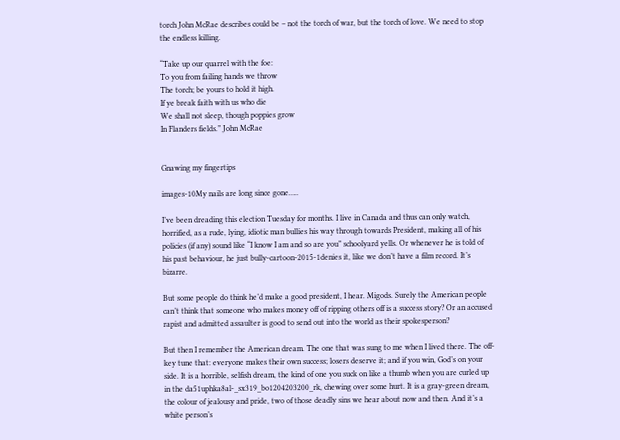torch John McRae describes could be – not the torch of war, but the torch of love. We need to stop the endless killing.

“Take up our quarrel with the foe:
To you from failing hands we throw
The torch; be yours to hold it high.
If ye break faith with us who die
We shall not sleep, though poppies grow
In Flanders fields.” John McRae


Gnawing my fingertips

images-10My nails are long since gone…..

I’ve been dreading this election Tuesday for months. I live in Canada and thus can only watch, horrified, as a rude, lying, idiotic man bullies his way through towards President, making all of his policies (if any) sound like “I know I am and so are you” schoolyard yells. Or whenever he is told of his past behaviour, he just bully-cartoon-2015-1denies it, like we don’t have a film record. It’s bizarre.

But some people do think he’d make a good president, I hear. Migods. Surely the American people can’t think that someone who makes money off of ripping others off is a success story? Or an accused rapist and admitted assaulter is good to send out into the world as their spokesperson?

But then I remember the American dream. The one that was sung to me when I lived there. The off-key tune that: everyone makes their own success; losers deserve it; and if you win, God’s on your side. It is a horrible, selfish dream, the kind of one you suck on like a thumb when you are curled up in the da51uphka8al-_sx319_bo1204203200_rk, chewing over some hurt. It is a gray-green dream, the colour of jealousy and pride, two of those deadly sins we hear about now and then. And it’s a white person’s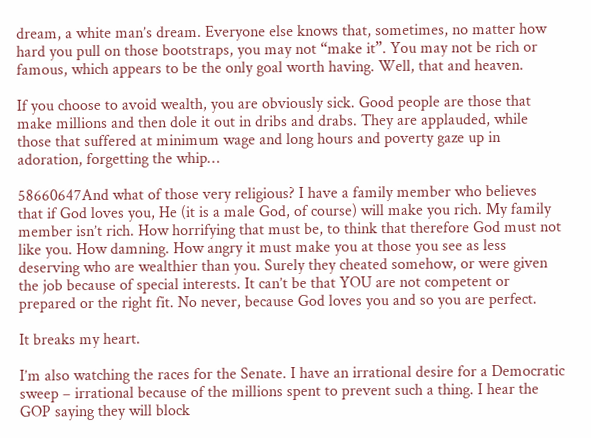dream, a white man’s dream. Everyone else knows that, sometimes, no matter how hard you pull on those bootstraps, you may not “make it”. You may not be rich or famous, which appears to be the only goal worth having. Well, that and heaven.

If you choose to avoid wealth, you are obviously sick. Good people are those that make millions and then dole it out in dribs and drabs. They are applauded, while those that suffered at minimum wage and long hours and poverty gaze up in adoration, forgetting the whip…

58660647And what of those very religious? I have a family member who believes that if God loves you, He (it is a male God, of course) will make you rich. My family member isn’t rich. How horrifying that must be, to think that therefore God must not like you. How damning. How angry it must make you at those you see as less deserving who are wealthier than you. Surely they cheated somehow, or were given the job because of special interests. It can’t be that YOU are not competent or prepared or the right fit. No never, because God loves you and so you are perfect.

It breaks my heart.

I’m also watching the races for the Senate. I have an irrational desire for a Democratic sweep – irrational because of the millions spent to prevent such a thing. I hear the GOP saying they will block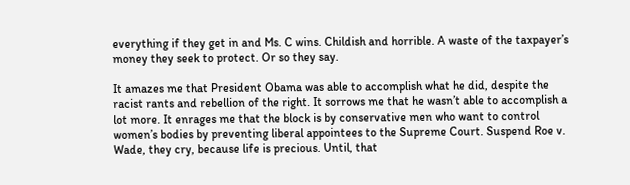everything if they get in and Ms. C wins. Childish and horrible. A waste of the taxpayer’s money they seek to protect. Or so they say.

It amazes me that President Obama was able to accomplish what he did, despite the racist rants and rebellion of the right. It sorrows me that he wasn’t able to accomplish a lot more. It enrages me that the block is by conservative men who want to control women’s bodies by preventing liberal appointees to the Supreme Court. Suspend Roe v. Wade, they cry, because life is precious. Until, that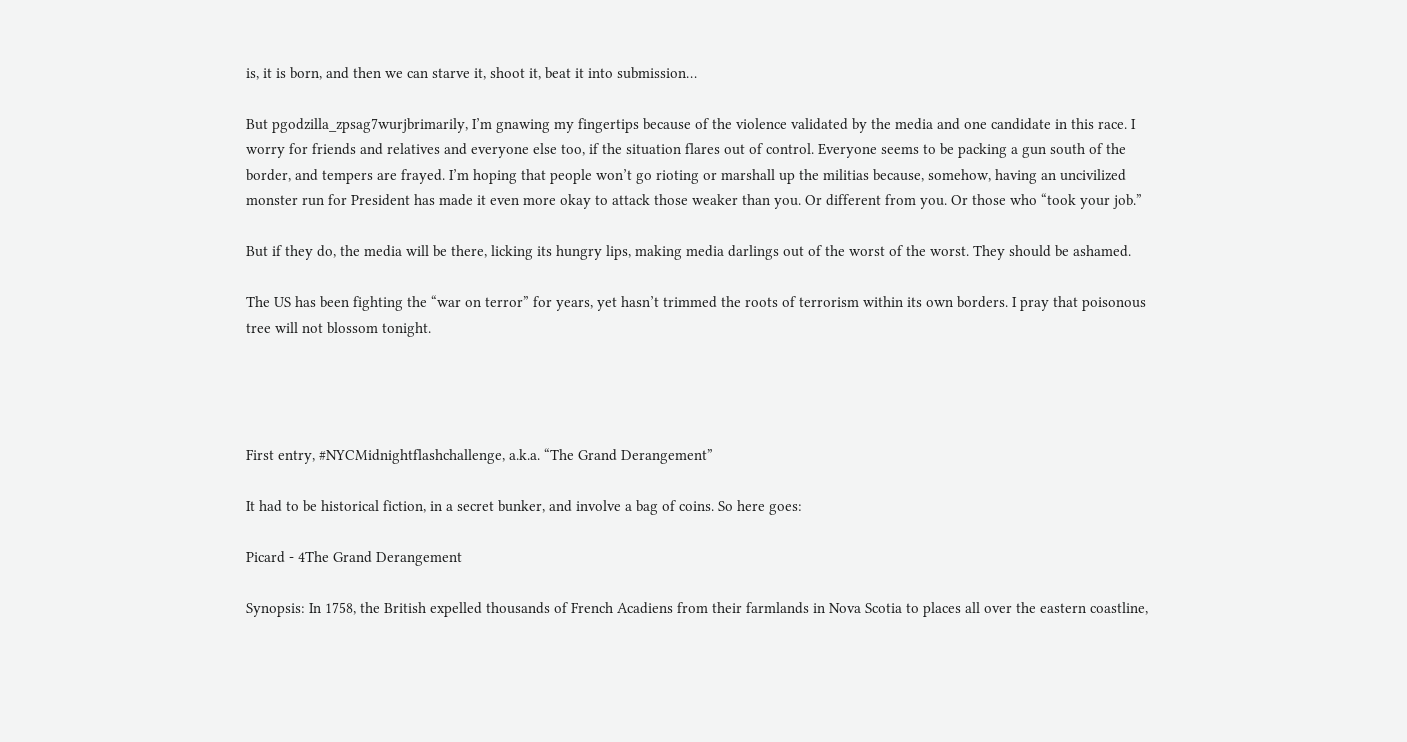is, it is born, and then we can starve it, shoot it, beat it into submission…

But pgodzilla_zpsag7wurjbrimarily, I’m gnawing my fingertips because of the violence validated by the media and one candidate in this race. I worry for friends and relatives and everyone else too, if the situation flares out of control. Everyone seems to be packing a gun south of the border, and tempers are frayed. I’m hoping that people won’t go rioting or marshall up the militias because, somehow, having an uncivilized monster run for President has made it even more okay to attack those weaker than you. Or different from you. Or those who “took your job.”

But if they do, the media will be there, licking its hungry lips, making media darlings out of the worst of the worst. They should be ashamed.

The US has been fighting the “war on terror” for years, yet hasn’t trimmed the roots of terrorism within its own borders. I pray that poisonous tree will not blossom tonight.




First entry, #NYCMidnightflashchallenge, a.k.a. “The Grand Derangement”

It had to be historical fiction, in a secret bunker, and involve a bag of coins. So here goes:

Picard - 4The Grand Derangement

Synopsis: In 1758, the British expelled thousands of French Acadiens from their farmlands in Nova Scotia to places all over the eastern coastline,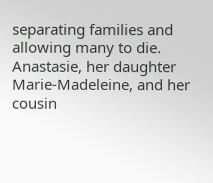separating families and allowing many to die. Anastasie, her daughter Marie-Madeleine, and her cousin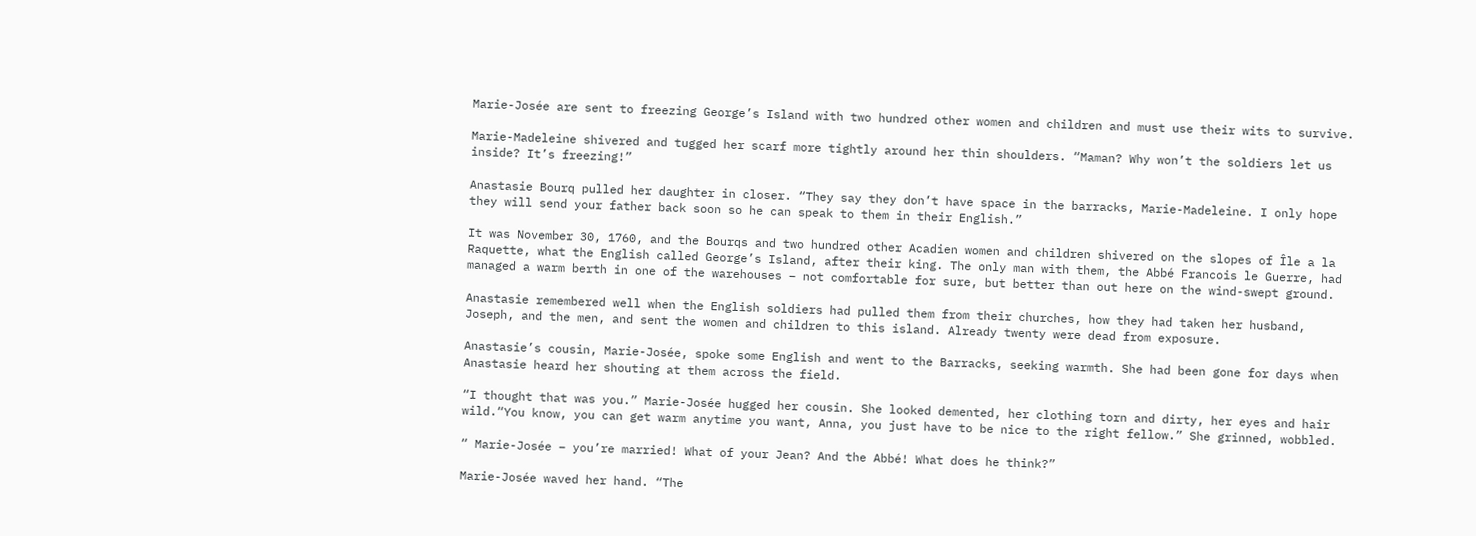Marie-Josée are sent to freezing George’s Island with two hundred other women and children and must use their wits to survive.

Marie-Madeleine shivered and tugged her scarf more tightly around her thin shoulders. “Maman? Why won’t the soldiers let us inside? It’s freezing!”

Anastasie Bourq pulled her daughter in closer. “They say they don’t have space in the barracks, Marie-Madeleine. I only hope they will send your father back soon so he can speak to them in their English.”

It was November 30, 1760, and the Bourqs and two hundred other Acadien women and children shivered on the slopes of Île a la Raquette, what the English called George’s Island, after their king. The only man with them, the Abbé Francois le Guerre, had managed a warm berth in one of the warehouses – not comfortable for sure, but better than out here on the wind-swept ground.

Anastasie remembered well when the English soldiers had pulled them from their churches, how they had taken her husband, Joseph, and the men, and sent the women and children to this island. Already twenty were dead from exposure.

Anastasie’s cousin, Marie-Josée, spoke some English and went to the Barracks, seeking warmth. She had been gone for days when Anastasie heard her shouting at them across the field.

“I thought that was you.” Marie-Josée hugged her cousin. She looked demented, her clothing torn and dirty, her eyes and hair wild.“You know, you can get warm anytime you want, Anna, you just have to be nice to the right fellow.” She grinned, wobbled.

“ Marie-Josée – you’re married! What of your Jean? And the Abbé! What does he think?”

Marie-Josée waved her hand. “The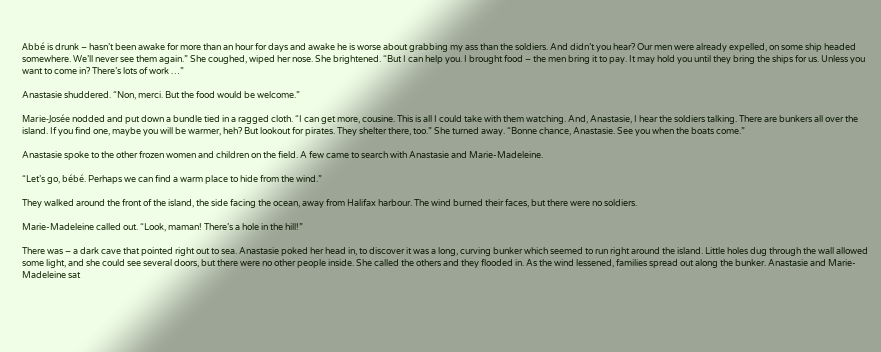Abbé is drunk – hasn’t been awake for more than an hour for days and awake he is worse about grabbing my ass than the soldiers. And didn’t you hear? Our men were already expelled, on some ship headed somewhere. We’ll never see them again.” She coughed, wiped her nose. She brightened. “But I can help you. I brought food – the men bring it to pay. It may hold you until they bring the ships for us. Unless you want to come in? There’s lots of work …”

Anastasie shuddered. “Non, merci. But the food would be welcome.”

Marie-Josée nodded and put down a bundle tied in a ragged cloth. “I can get more, cousine. This is all I could take with them watching. And, Anastasie, I hear the soldiers talking. There are bunkers all over the island. If you find one, maybe you will be warmer, heh? But lookout for pirates. They shelter there, too.” She turned away. “Bonne chance, Anastasie. See you when the boats come.”

Anastasie spoke to the other frozen women and children on the field. A few came to search with Anastasie and Marie-Madeleine.

“Let’s go, bébé. Perhaps we can find a warm place to hide from the wind.”

They walked around the front of the island, the side facing the ocean, away from Halifax harbour. The wind burned their faces, but there were no soldiers.

Marie-Madeleine called out. “Look, maman! There’s a hole in the hill!”

There was – a dark cave that pointed right out to sea. Anastasie poked her head in, to discover it was a long, curving bunker which seemed to run right around the island. Little holes dug through the wall allowed some light, and she could see several doors, but there were no other people inside. She called the others and they flooded in. As the wind lessened, families spread out along the bunker. Anastasie and Marie-Madeleine sat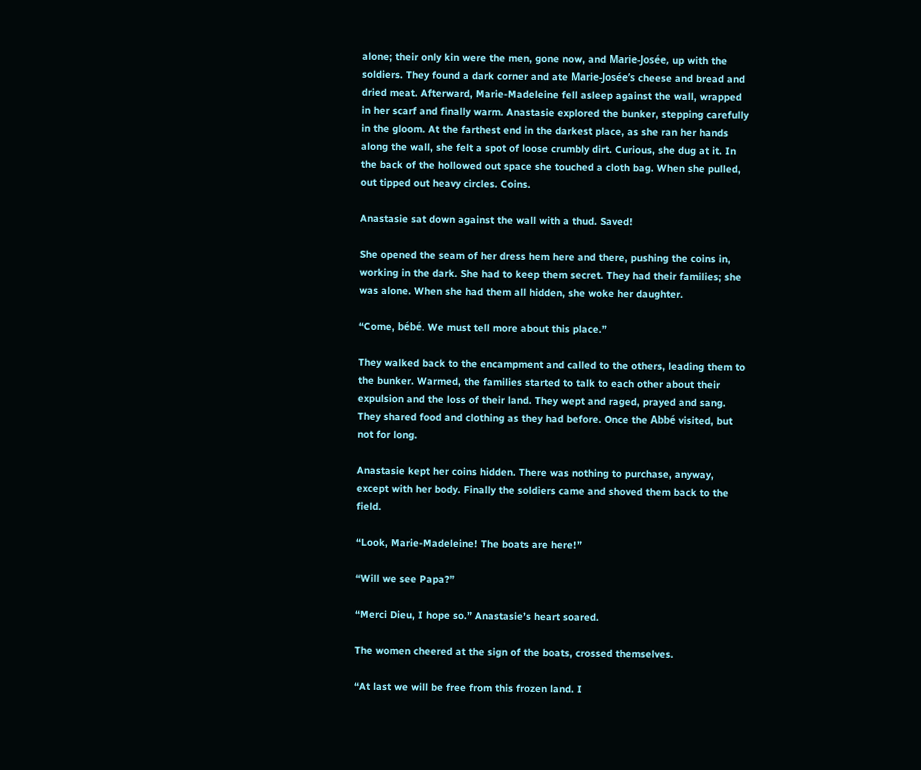alone; their only kin were the men, gone now, and Marie-Josée, up with the soldiers. They found a dark corner and ate Marie-Josée’s cheese and bread and dried meat. Afterward, Marie-Madeleine fell asleep against the wall, wrapped in her scarf and finally warm. Anastasie explored the bunker, stepping carefully in the gloom. At the farthest end in the darkest place, as she ran her hands along the wall, she felt a spot of loose crumbly dirt. Curious, she dug at it. In the back of the hollowed out space she touched a cloth bag. When she pulled, out tipped out heavy circles. Coins.

Anastasie sat down against the wall with a thud. Saved!

She opened the seam of her dress hem here and there, pushing the coins in, working in the dark. She had to keep them secret. They had their families; she was alone. When she had them all hidden, she woke her daughter.

“Come, bébé. We must tell more about this place.”

They walked back to the encampment and called to the others, leading them to the bunker. Warmed, the families started to talk to each other about their expulsion and the loss of their land. They wept and raged, prayed and sang. They shared food and clothing as they had before. Once the Abbé visited, but not for long.

Anastasie kept her coins hidden. There was nothing to purchase, anyway, except with her body. Finally the soldiers came and shoved them back to the field.

“Look, Marie-Madeleine! The boats are here!”

“Will we see Papa?”

“Merci Dieu, I hope so.” Anastasie’s heart soared.

The women cheered at the sign of the boats, crossed themselves.

“At last we will be free from this frozen land. I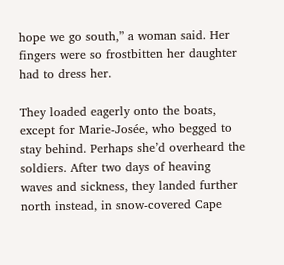hope we go south,” a woman said. Her fingers were so frostbitten her daughter had to dress her.

They loaded eagerly onto the boats, except for Marie-Josée, who begged to stay behind. Perhaps she’d overheard the soldiers. After two days of heaving waves and sickness, they landed further north instead, in snow-covered Cape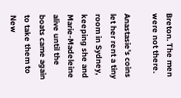Breton. The men were not there.

Anastasie’s coins let her rent a tiny room in Sydney, keeping she and Marie-Madeleine alive until the boats came again to take them to New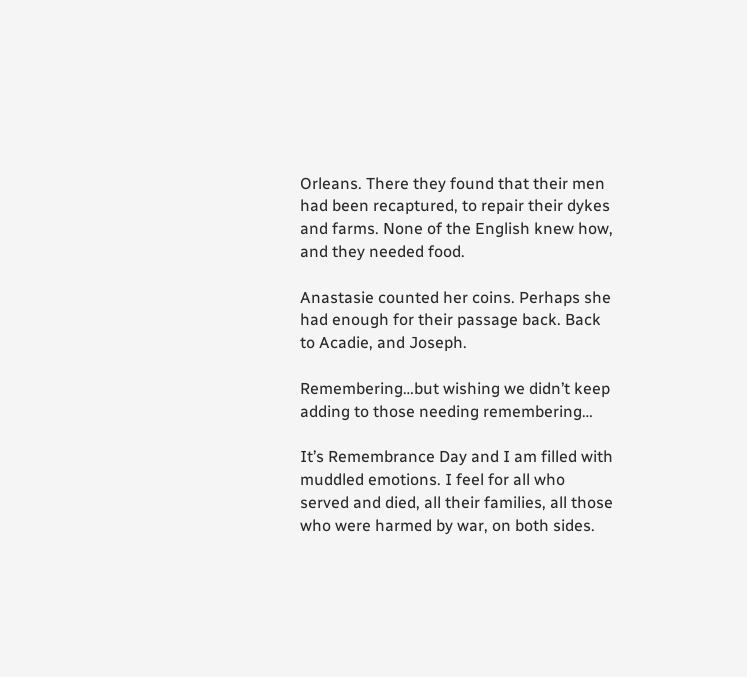Orleans. There they found that their men had been recaptured, to repair their dykes and farms. None of the English knew how, and they needed food.

Anastasie counted her coins. Perhaps she had enough for their passage back. Back to Acadie, and Joseph.

Remembering…but wishing we didn’t keep adding to those needing remembering…

It’s Remembrance Day and I am filled with muddled emotions. I feel for all who served and died, all their families, all those who were harmed by war, on both sides.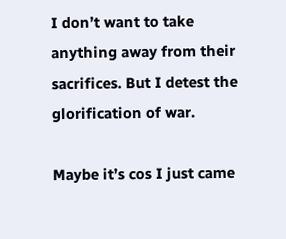I don’t want to take anything away from their sacrifices. But I detest the glorification of war.

Maybe it’s cos I just came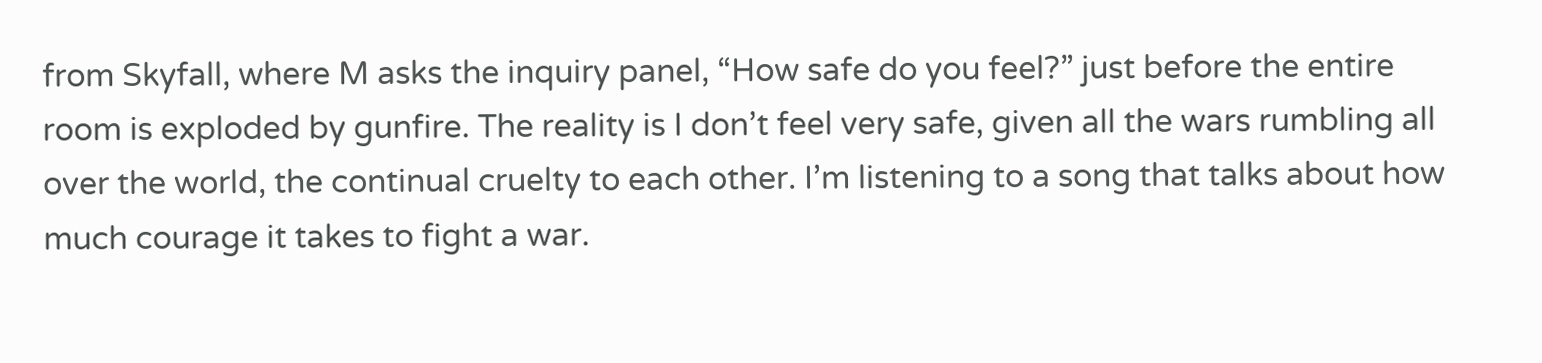from Skyfall, where M asks the inquiry panel, “How safe do you feel?” just before the entire room is exploded by gunfire. The reality is I don’t feel very safe, given all the wars rumbling all over the world, the continual cruelty to each other. I’m listening to a song that talks about how much courage it takes to fight a war.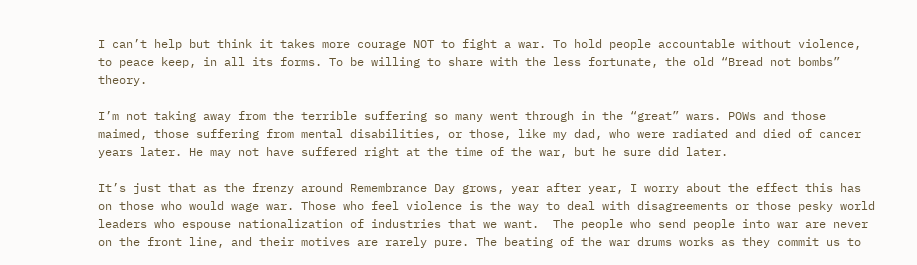I can’t help but think it takes more courage NOT to fight a war. To hold people accountable without violence, to peace keep, in all its forms. To be willing to share with the less fortunate, the old “Bread not bombs” theory.

I’m not taking away from the terrible suffering so many went through in the “great” wars. POWs and those maimed, those suffering from mental disabilities, or those, like my dad, who were radiated and died of cancer years later. He may not have suffered right at the time of the war, but he sure did later.

It’s just that as the frenzy around Remembrance Day grows, year after year, I worry about the effect this has on those who would wage war. Those who feel violence is the way to deal with disagreements or those pesky world leaders who espouse nationalization of industries that we want.  The people who send people into war are never on the front line, and their motives are rarely pure. The beating of the war drums works as they commit us to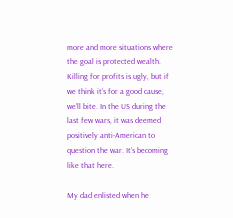more and more situations where the goal is protected wealth. Killing for profits is ugly, but if we think it’s for a good cause, we’ll bite. In the US during the last few wars, it was deemed positively anti-American to question the war. It’s becoming like that here.

My dad enlisted when he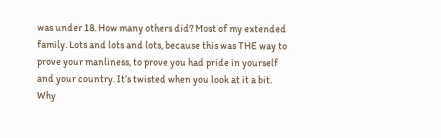was under 18. How many others did? Most of my extended family. Lots and lots and lots, because this was THE way to prove your manliness, to prove you had pride in yourself and your country. It’s twisted when you look at it a bit. Why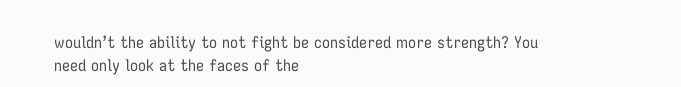wouldn’t the ability to not fight be considered more strength? You need only look at the faces of the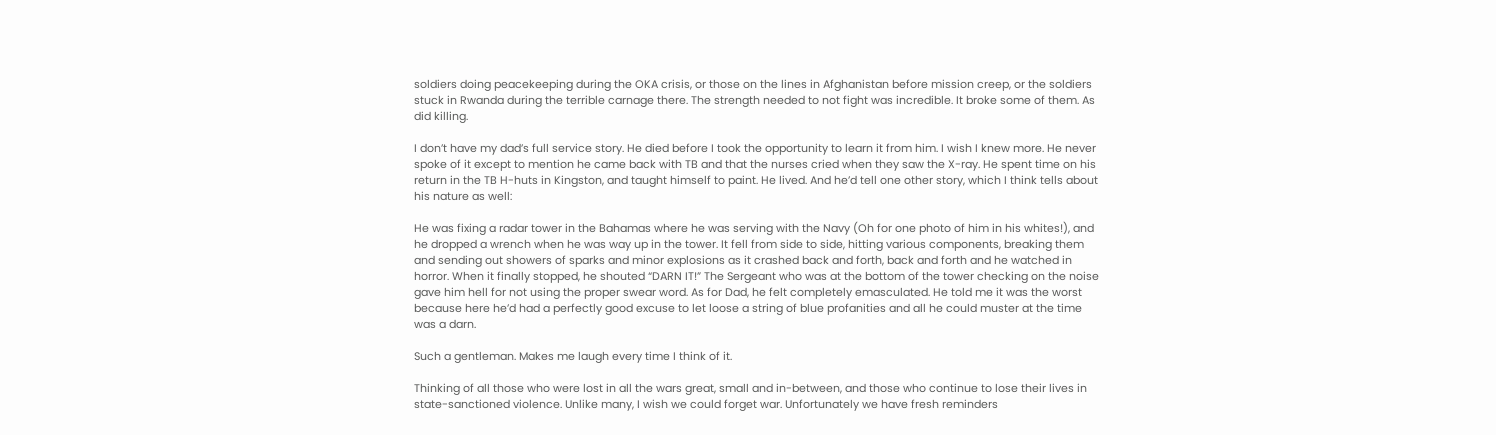soldiers doing peacekeeping during the OKA crisis, or those on the lines in Afghanistan before mission creep, or the soldiers stuck in Rwanda during the terrible carnage there. The strength needed to not fight was incredible. It broke some of them. As did killing.

I don’t have my dad’s full service story. He died before I took the opportunity to learn it from him. I wish I knew more. He never spoke of it except to mention he came back with TB and that the nurses cried when they saw the X-ray. He spent time on his return in the TB H-huts in Kingston, and taught himself to paint. He lived. And he’d tell one other story, which I think tells about his nature as well:

He was fixing a radar tower in the Bahamas where he was serving with the Navy (Oh for one photo of him in his whites!), and he dropped a wrench when he was way up in the tower. It fell from side to side, hitting various components, breaking them and sending out showers of sparks and minor explosions as it crashed back and forth, back and forth and he watched in horror. When it finally stopped, he shouted “DARN IT!” The Sergeant who was at the bottom of the tower checking on the noise gave him hell for not using the proper swear word. As for Dad, he felt completely emasculated. He told me it was the worst because here he’d had a perfectly good excuse to let loose a string of blue profanities and all he could muster at the time was a darn.

Such a gentleman. Makes me laugh every time I think of it.

Thinking of all those who were lost in all the wars great, small and in-between, and those who continue to lose their lives in state-sanctioned violence. Unlike many, I wish we could forget war. Unfortunately we have fresh reminders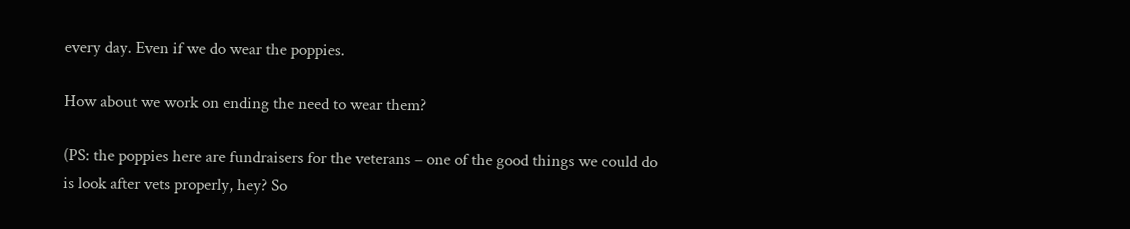every day. Even if we do wear the poppies.

How about we work on ending the need to wear them?

(PS: the poppies here are fundraisers for the veterans – one of the good things we could do is look after vets properly, hey? So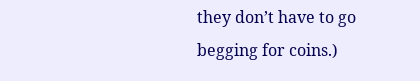they don’t have to go begging for coins.)